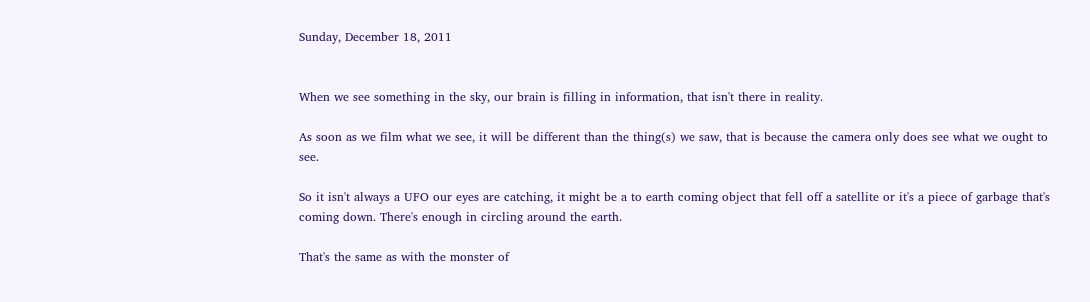Sunday, December 18, 2011


When we see something in the sky, our brain is filling in information, that isn't there in reality.

As soon as we film what we see, it will be different than the thing(s) we saw, that is because the camera only does see what we ought to see.

So it isn't always a UFO our eyes are catching, it might be a to earth coming object that fell off a satellite or it's a piece of garbage that's coming down. There's enough in circling around the earth.

That's the same as with the monster of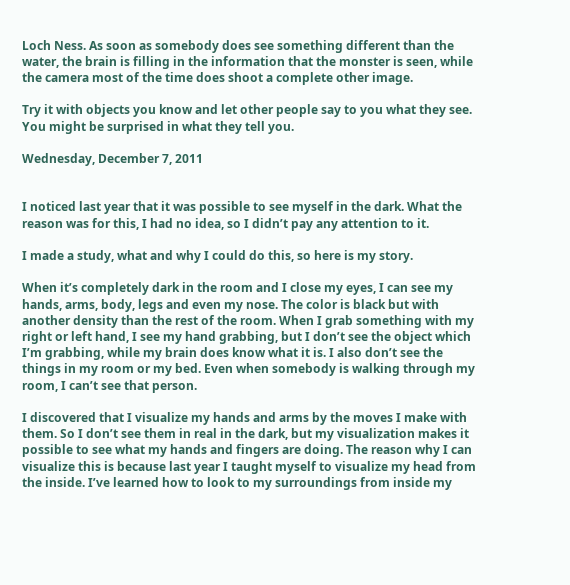Loch Ness. As soon as somebody does see something different than the water, the brain is filling in the information that the monster is seen, while the camera most of the time does shoot a complete other image.

Try it with objects you know and let other people say to you what they see. You might be surprised in what they tell you.

Wednesday, December 7, 2011


I noticed last year that it was possible to see myself in the dark. What the reason was for this, I had no idea, so I didn’t pay any attention to it.

I made a study, what and why I could do this, so here is my story.

When it’s completely dark in the room and I close my eyes, I can see my hands, arms, body, legs and even my nose. The color is black but with another density than the rest of the room. When I grab something with my right or left hand, I see my hand grabbing, but I don’t see the object which I’m grabbing, while my brain does know what it is. I also don’t see the things in my room or my bed. Even when somebody is walking through my room, I can’t see that person.

I discovered that I visualize my hands and arms by the moves I make with them. So I don’t see them in real in the dark, but my visualization makes it possible to see what my hands and fingers are doing. The reason why I can visualize this is because last year I taught myself to visualize my head from the inside. I’ve learned how to look to my surroundings from inside my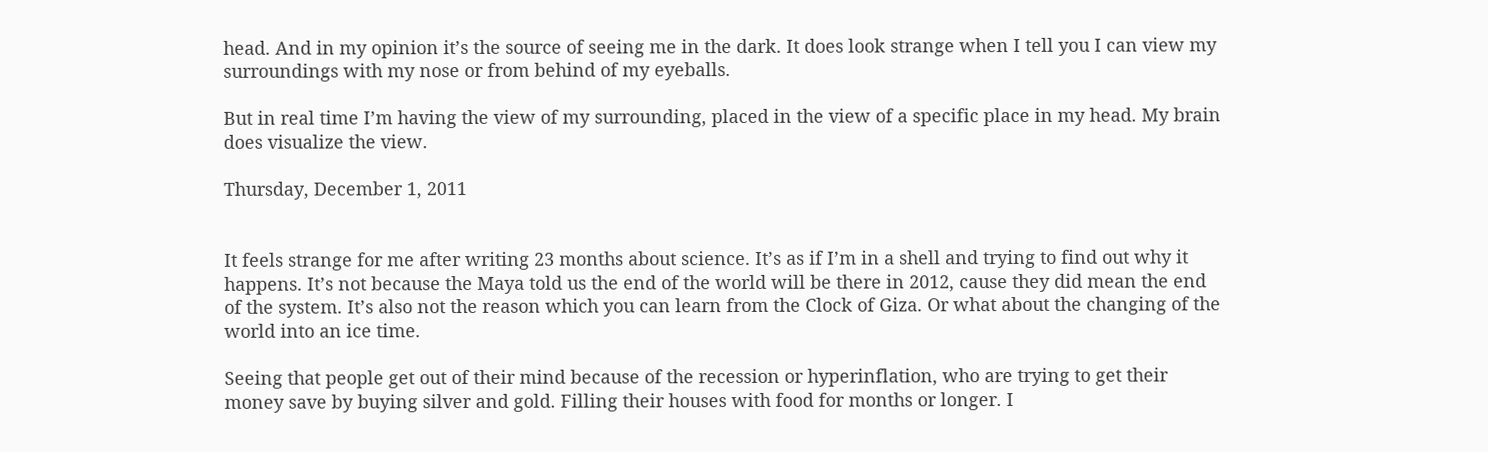head. And in my opinion it’s the source of seeing me in the dark. It does look strange when I tell you I can view my surroundings with my nose or from behind of my eyeballs.

But in real time I’m having the view of my surrounding, placed in the view of a specific place in my head. My brain does visualize the view.

Thursday, December 1, 2011


It feels strange for me after writing 23 months about science. It’s as if I’m in a shell and trying to find out why it happens. It’s not because the Maya told us the end of the world will be there in 2012, cause they did mean the end of the system. It’s also not the reason which you can learn from the Clock of Giza. Or what about the changing of the world into an ice time.

Seeing that people get out of their mind because of the recession or hyperinflation, who are trying to get their money save by buying silver and gold. Filling their houses with food for months or longer. I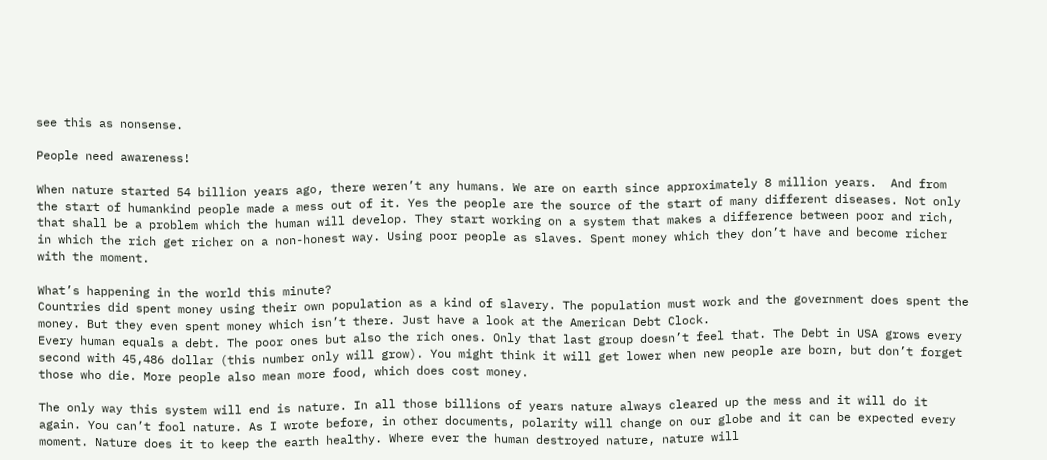see this as nonsense.

People need awareness!

When nature started 54 billion years ago, there weren’t any humans. We are on earth since approximately 8 million years.  And from the start of humankind people made a mess out of it. Yes the people are the source of the start of many different diseases. Not only that shall be a problem which the human will develop. They start working on a system that makes a difference between poor and rich, in which the rich get richer on a non-honest way. Using poor people as slaves. Spent money which they don’t have and become richer with the moment.

What’s happening in the world this minute?
Countries did spent money using their own population as a kind of slavery. The population must work and the government does spent the money. But they even spent money which isn’t there. Just have a look at the American Debt Clock.
Every human equals a debt. The poor ones but also the rich ones. Only that last group doesn’t feel that. The Debt in USA grows every second with 45,486 dollar (this number only will grow). You might think it will get lower when new people are born, but don’t forget those who die. More people also mean more food, which does cost money.

The only way this system will end is nature. In all those billions of years nature always cleared up the mess and it will do it again. You can’t fool nature. As I wrote before, in other documents, polarity will change on our globe and it can be expected every moment. Nature does it to keep the earth healthy. Where ever the human destroyed nature, nature will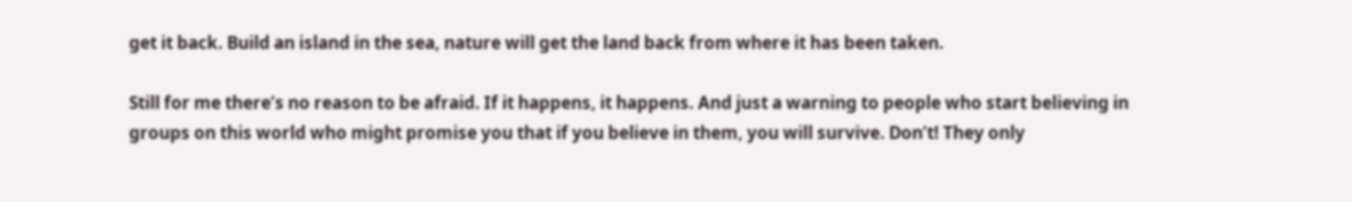get it back. Build an island in the sea, nature will get the land back from where it has been taken.

Still for me there’s no reason to be afraid. If it happens, it happens. And just a warning to people who start believing in groups on this world who might promise you that if you believe in them, you will survive. Don’t! They only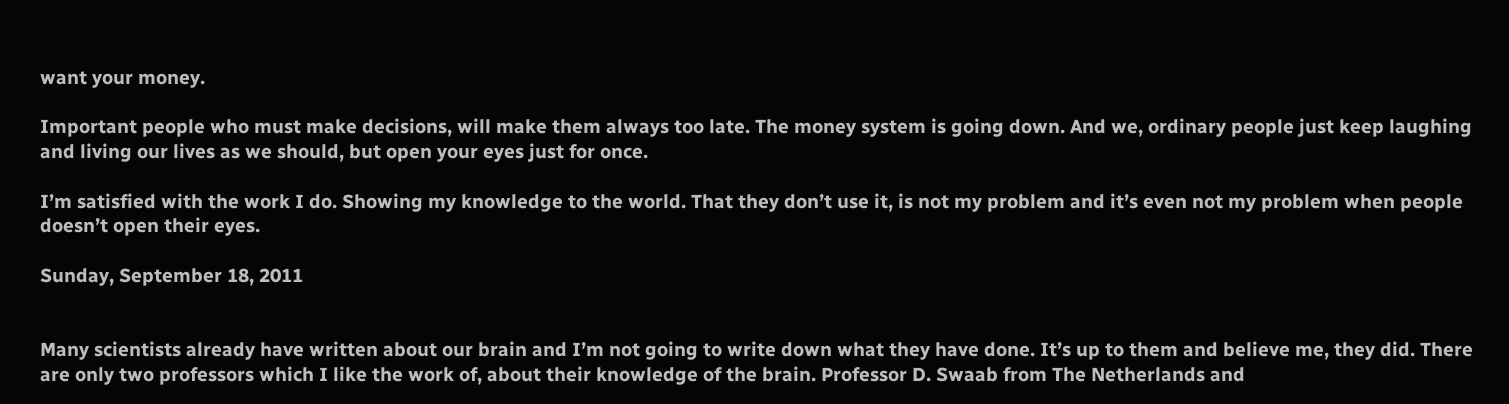want your money.

Important people who must make decisions, will make them always too late. The money system is going down. And we, ordinary people just keep laughing and living our lives as we should, but open your eyes just for once.

I’m satisfied with the work I do. Showing my knowledge to the world. That they don’t use it, is not my problem and it’s even not my problem when people doesn’t open their eyes.

Sunday, September 18, 2011


Many scientists already have written about our brain and I’m not going to write down what they have done. It’s up to them and believe me, they did. There are only two professors which I like the work of, about their knowledge of the brain. Professor D. Swaab from The Netherlands and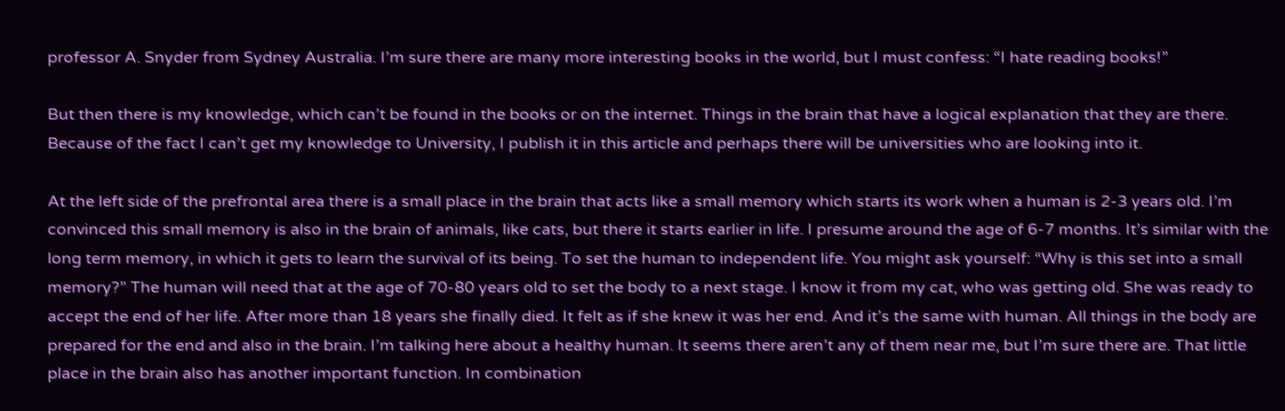professor A. Snyder from Sydney Australia. I’m sure there are many more interesting books in the world, but I must confess: “I hate reading books!”

But then there is my knowledge, which can’t be found in the books or on the internet. Things in the brain that have a logical explanation that they are there. Because of the fact I can’t get my knowledge to University, I publish it in this article and perhaps there will be universities who are looking into it.

At the left side of the prefrontal area there is a small place in the brain that acts like a small memory which starts its work when a human is 2-3 years old. I’m convinced this small memory is also in the brain of animals, like cats, but there it starts earlier in life. I presume around the age of 6-7 months. It’s similar with the long term memory, in which it gets to learn the survival of its being. To set the human to independent life. You might ask yourself: “Why is this set into a small memory?” The human will need that at the age of 70-80 years old to set the body to a next stage. I know it from my cat, who was getting old. She was ready to accept the end of her life. After more than 18 years she finally died. It felt as if she knew it was her end. And it’s the same with human. All things in the body are prepared for the end and also in the brain. I’m talking here about a healthy human. It seems there aren’t any of them near me, but I’m sure there are. That little place in the brain also has another important function. In combination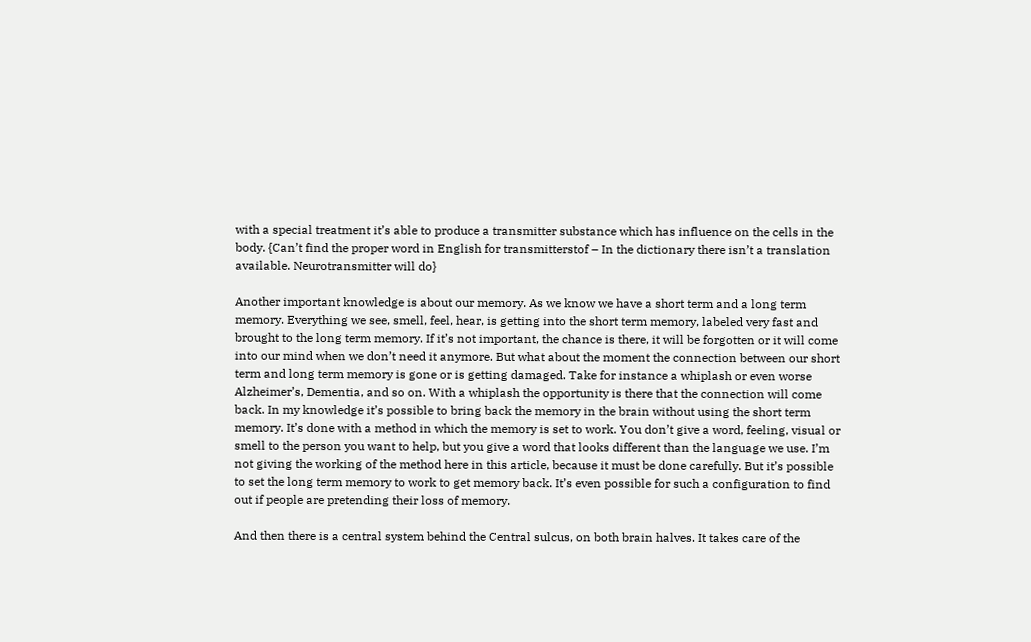with a special treatment it’s able to produce a transmitter substance which has influence on the cells in the body. {Can’t find the proper word in English for transmitterstof – In the dictionary there isn’t a translation available. Neurotransmitter will do}

Another important knowledge is about our memory. As we know we have a short term and a long term memory. Everything we see, smell, feel, hear, is getting into the short term memory, labeled very fast and brought to the long term memory. If it’s not important, the chance is there, it will be forgotten or it will come into our mind when we don’t need it anymore. But what about the moment the connection between our short term and long term memory is gone or is getting damaged. Take for instance a whiplash or even worse Alzheimer’s, Dementia, and so on. With a whiplash the opportunity is there that the connection will come back. In my knowledge it’s possible to bring back the memory in the brain without using the short term memory. It’s done with a method in which the memory is set to work. You don’t give a word, feeling, visual or smell to the person you want to help, but you give a word that looks different than the language we use. I’m not giving the working of the method here in this article, because it must be done carefully. But it’s possible to set the long term memory to work to get memory back. It’s even possible for such a configuration to find out if people are pretending their loss of memory.

And then there is a central system behind the Central sulcus, on both brain halves. It takes care of the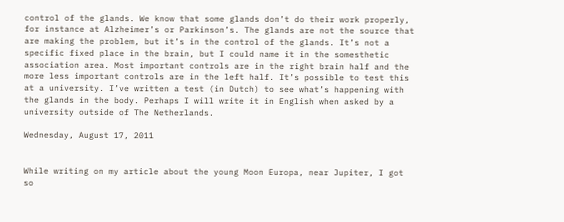control of the glands. We know that some glands don’t do their work properly, for instance at Alzheimer’s or Parkinson’s. The glands are not the source that are making the problem, but it’s in the control of the glands. It’s not a specific fixed place in the brain, but I could name it in the somesthetic association area. Most important controls are in the right brain half and the more less important controls are in the left half. It’s possible to test this at a university. I’ve written a test (in Dutch) to see what’s happening with the glands in the body. Perhaps I will write it in English when asked by a university outside of The Netherlands.

Wednesday, August 17, 2011


While writing on my article about the young Moon Europa, near Jupiter, I got so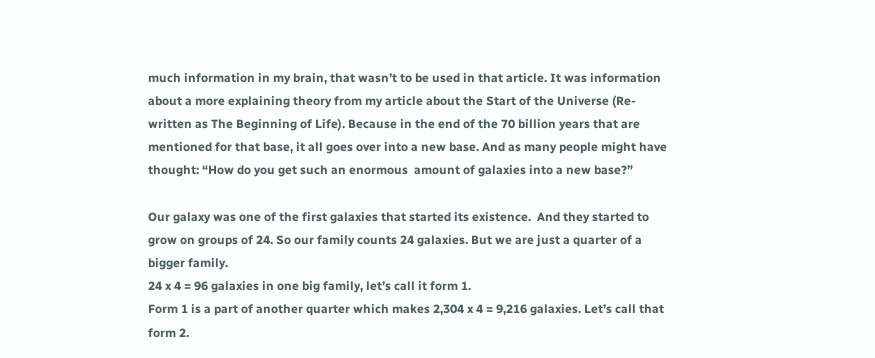much information in my brain, that wasn’t to be used in that article. It was information about a more explaining theory from my article about the Start of the Universe (Re-written as The Beginning of Life). Because in the end of the 70 billion years that are mentioned for that base, it all goes over into a new base. And as many people might have thought: “How do you get such an enormous  amount of galaxies into a new base?”

Our galaxy was one of the first galaxies that started its existence.  And they started to grow on groups of 24. So our family counts 24 galaxies. But we are just a quarter of a bigger family.
24 x 4 = 96 galaxies in one big family, let’s call it form 1.
Form 1 is a part of another quarter which makes 2,304 x 4 = 9,216 galaxies. Let’s call that form 2.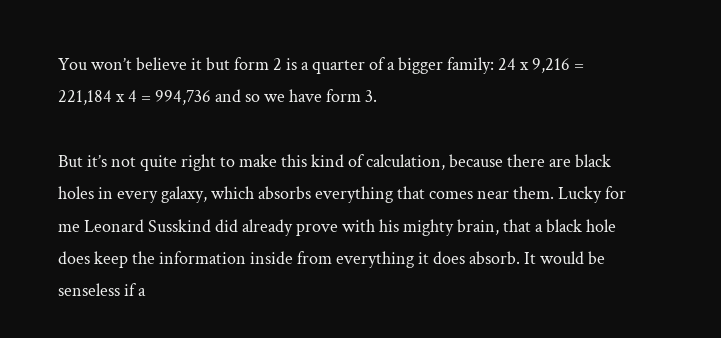You won’t believe it but form 2 is a quarter of a bigger family: 24 x 9,216 = 221,184 x 4 = 994,736 and so we have form 3.

But it’s not quite right to make this kind of calculation, because there are black holes in every galaxy, which absorbs everything that comes near them. Lucky for me Leonard Susskind did already prove with his mighty brain, that a black hole does keep the information inside from everything it does absorb. It would be senseless if a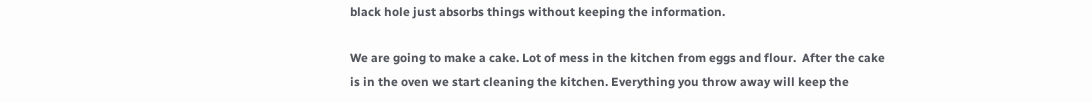black hole just absorbs things without keeping the information.

We are going to make a cake. Lot of mess in the kitchen from eggs and flour.  After the cake is in the oven we start cleaning the kitchen. Everything you throw away will keep the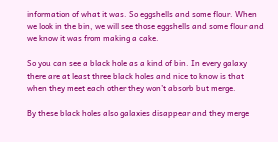information of what it was. So eggshells and some flour. When we look in the bin, we will see those eggshells and some flour and we know it was from making a cake.

So you can see a black hole as a kind of bin. In every galaxy there are at least three black holes and nice to know is that when they meet each other they won’t absorb but merge.

By these black holes also galaxies disappear and they merge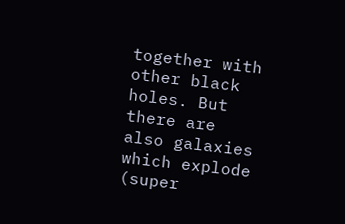together with other black holes. But there are also galaxies which explode (super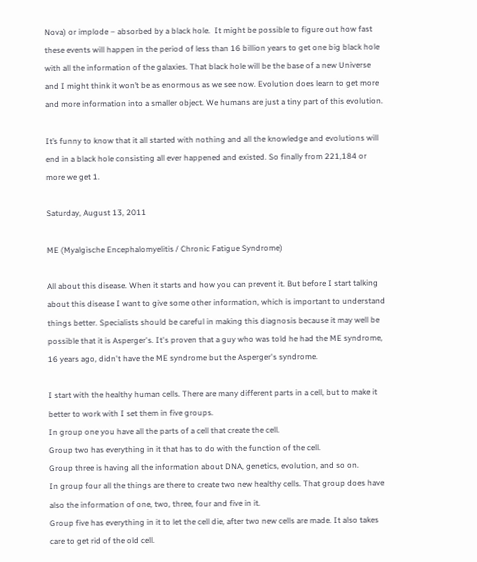Nova) or implode – absorbed by a black hole.  It might be possible to figure out how fast these events will happen in the period of less than 16 billion years to get one big black hole with all the information of the galaxies. That black hole will be the base of a new Universe and I might think it won’t be as enormous as we see now. Evolution does learn to get more and more information into a smaller object. We humans are just a tiny part of this evolution.

It’s funny to know that it all started with nothing and all the knowledge and evolutions will end in a black hole consisting all ever happened and existed. So finally from 221,184 or more we get 1.

Saturday, August 13, 2011

ME (Myalgische Encephalomyelitis / Chronic Fatigue Syndrome)

All about this disease. When it starts and how you can prevent it. But before I start talking about this disease I want to give some other information, which is important to understand things better. Specialists should be careful in making this diagnosis because it may well be possible that it is Asperger's. It's proven that a guy who was told he had the ME syndrome, 16 years ago, didn't have the ME syndrome but the Asperger's syndrome.

I start with the healthy human cells. There are many different parts in a cell, but to make it better to work with I set them in five groups.
In group one you have all the parts of a cell that create the cell.
Group two has everything in it that has to do with the function of the cell.
Group three is having all the information about DNA, genetics, evolution, and so on.
In group four all the things are there to create two new healthy cells. That group does have also the information of one, two, three, four and five in it.
Group five has everything in it to let the cell die, after two new cells are made. It also takes care to get rid of the old cell.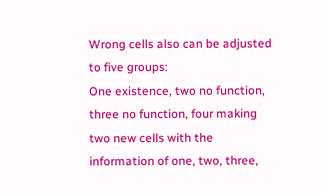Wrong cells also can be adjusted to five groups:
One existence, two no function, three no function, four making two new cells with the information of one, two, three,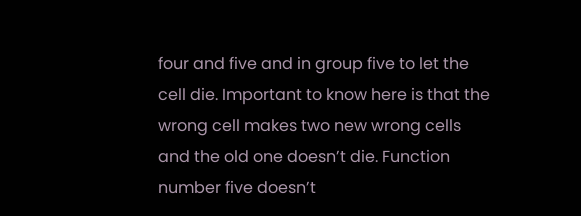four and five and in group five to let the cell die. Important to know here is that the wrong cell makes two new wrong cells and the old one doesn’t die. Function number five doesn’t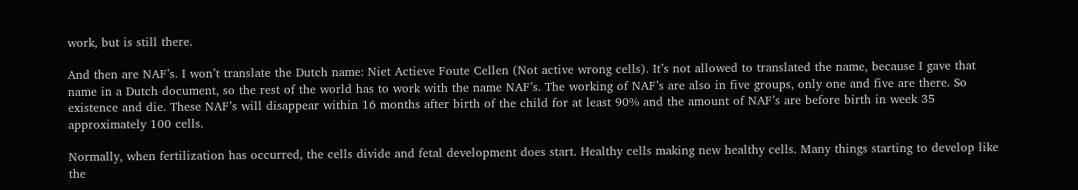work, but is still there.

And then are NAF’s. I won’t translate the Dutch name: Niet Actieve Foute Cellen (Not active wrong cells). It’s not allowed to translated the name, because I gave that name in a Dutch document, so the rest of the world has to work with the name NAF’s. The working of NAF’s are also in five groups, only one and five are there. So existence and die. These NAF’s will disappear within 16 months after birth of the child for at least 90% and the amount of NAF’s are before birth in week 35 approximately 100 cells.

Normally, when fertilization has occurred, the cells divide and fetal development does start. Healthy cells making new healthy cells. Many things starting to develop like the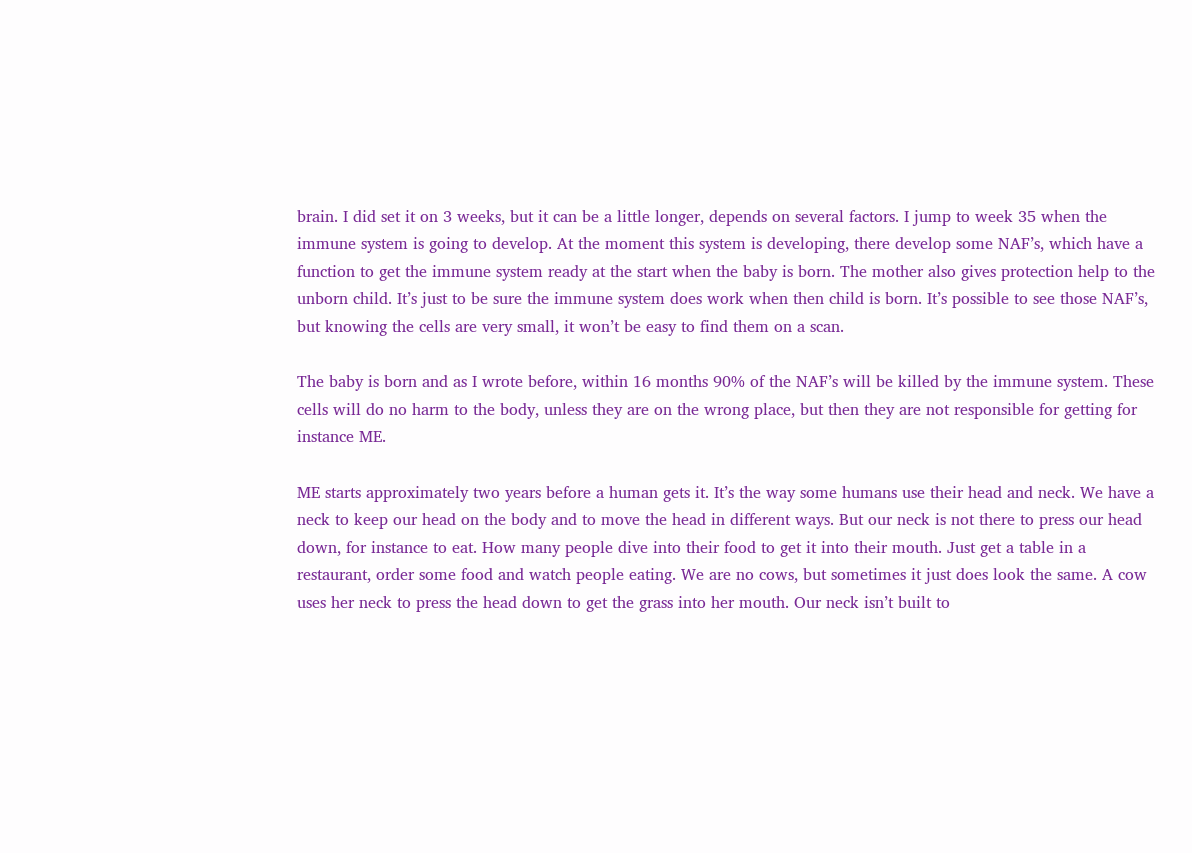brain. I did set it on 3 weeks, but it can be a little longer, depends on several factors. I jump to week 35 when the immune system is going to develop. At the moment this system is developing, there develop some NAF’s, which have a function to get the immune system ready at the start when the baby is born. The mother also gives protection help to the unborn child. It’s just to be sure the immune system does work when then child is born. It’s possible to see those NAF’s, but knowing the cells are very small, it won’t be easy to find them on a scan.

The baby is born and as I wrote before, within 16 months 90% of the NAF’s will be killed by the immune system. These cells will do no harm to the body, unless they are on the wrong place, but then they are not responsible for getting for instance ME.

ME starts approximately two years before a human gets it. It’s the way some humans use their head and neck. We have a neck to keep our head on the body and to move the head in different ways. But our neck is not there to press our head down, for instance to eat. How many people dive into their food to get it into their mouth. Just get a table in a restaurant, order some food and watch people eating. We are no cows, but sometimes it just does look the same. A cow uses her neck to press the head down to get the grass into her mouth. Our neck isn’t built to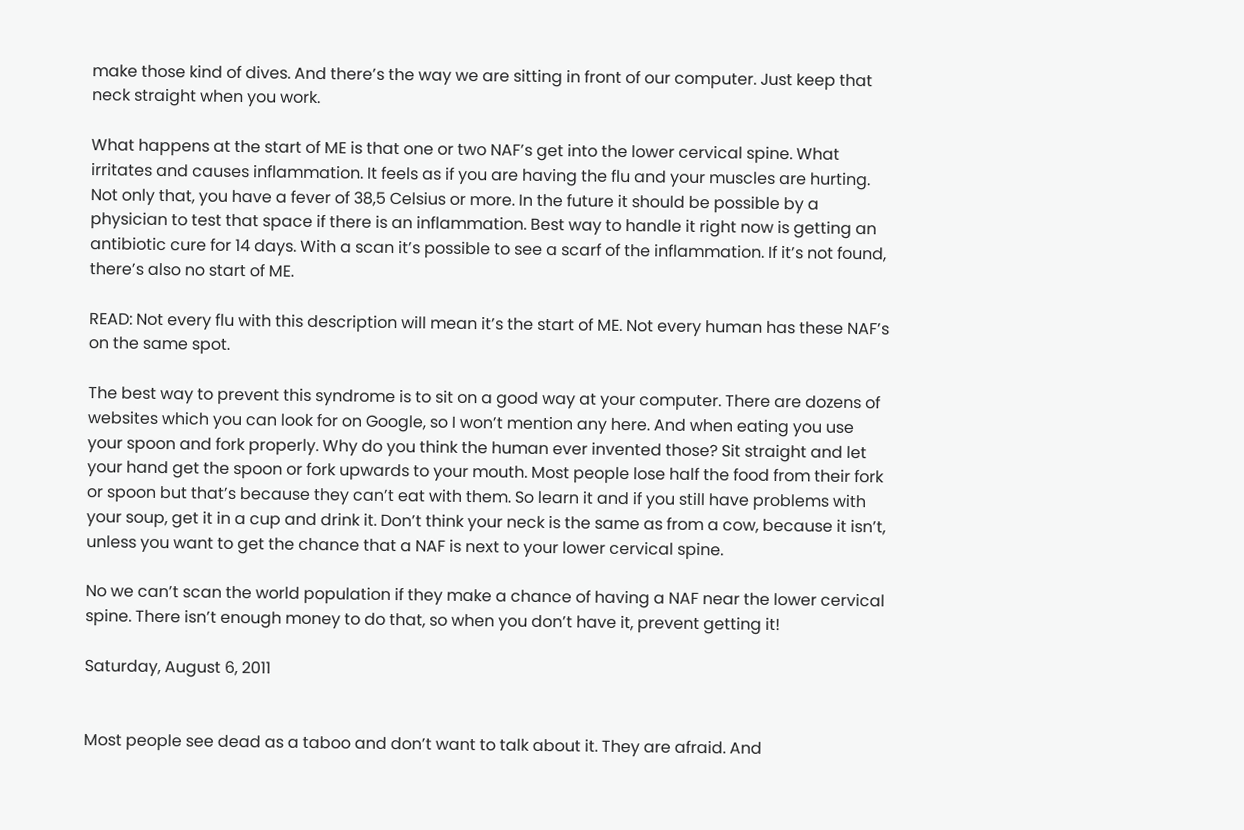make those kind of dives. And there’s the way we are sitting in front of our computer. Just keep that neck straight when you work.

What happens at the start of ME is that one or two NAF’s get into the lower cervical spine. What irritates and causes inflammation. It feels as if you are having the flu and your muscles are hurting. Not only that, you have a fever of 38,5 Celsius or more. In the future it should be possible by a physician to test that space if there is an inflammation. Best way to handle it right now is getting an antibiotic cure for 14 days. With a scan it’s possible to see a scarf of the inflammation. If it’s not found, there’s also no start of ME.

READ: Not every flu with this description will mean it’s the start of ME. Not every human has these NAF’s on the same spot.

The best way to prevent this syndrome is to sit on a good way at your computer. There are dozens of websites which you can look for on Google, so I won’t mention any here. And when eating you use your spoon and fork properly. Why do you think the human ever invented those? Sit straight and let your hand get the spoon or fork upwards to your mouth. Most people lose half the food from their fork or spoon but that’s because they can’t eat with them. So learn it and if you still have problems with your soup, get it in a cup and drink it. Don’t think your neck is the same as from a cow, because it isn’t, unless you want to get the chance that a NAF is next to your lower cervical spine.

No we can’t scan the world population if they make a chance of having a NAF near the lower cervical spine. There isn’t enough money to do that, so when you don’t have it, prevent getting it!

Saturday, August 6, 2011


Most people see dead as a taboo and don’t want to talk about it. They are afraid. And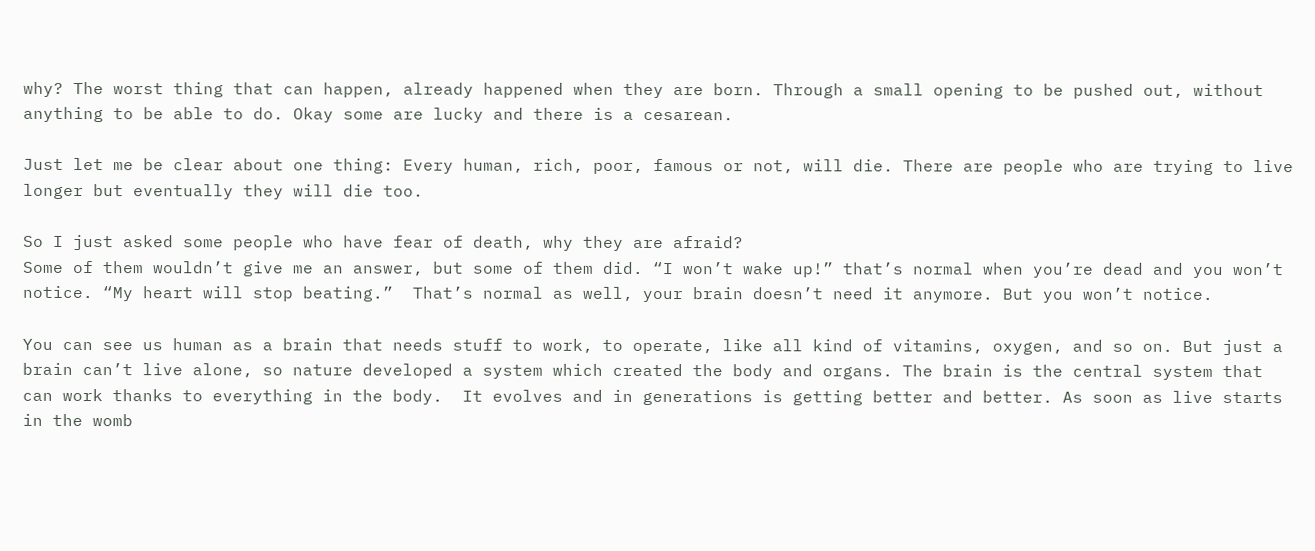why? The worst thing that can happen, already happened when they are born. Through a small opening to be pushed out, without anything to be able to do. Okay some are lucky and there is a cesarean.

Just let me be clear about one thing: Every human, rich, poor, famous or not, will die. There are people who are trying to live longer but eventually they will die too.

So I just asked some people who have fear of death, why they are afraid?
Some of them wouldn’t give me an answer, but some of them did. “I won’t wake up!” that’s normal when you’re dead and you won’t notice. “My heart will stop beating.”  That’s normal as well, your brain doesn’t need it anymore. But you won’t notice.

You can see us human as a brain that needs stuff to work, to operate, like all kind of vitamins, oxygen, and so on. But just a brain can’t live alone, so nature developed a system which created the body and organs. The brain is the central system that can work thanks to everything in the body.  It evolves and in generations is getting better and better. As soon as live starts in the womb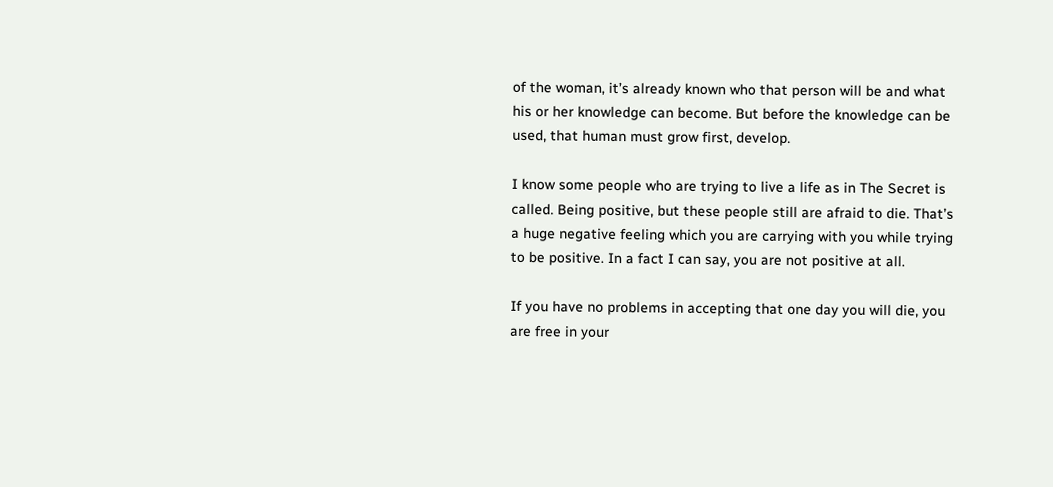of the woman, it’s already known who that person will be and what his or her knowledge can become. But before the knowledge can be used, that human must grow first, develop.

I know some people who are trying to live a life as in The Secret is called. Being positive, but these people still are afraid to die. That’s a huge negative feeling which you are carrying with you while trying to be positive. In a fact I can say, you are not positive at all.

If you have no problems in accepting that one day you will die, you are free in your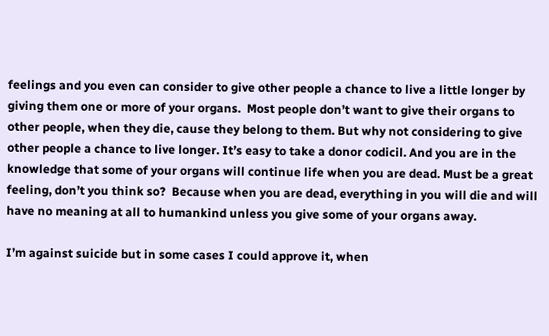feelings and you even can consider to give other people a chance to live a little longer by giving them one or more of your organs.  Most people don’t want to give their organs to other people, when they die, cause they belong to them. But why not considering to give other people a chance to live longer. It’s easy to take a donor codicil. And you are in the knowledge that some of your organs will continue life when you are dead. Must be a great feeling, don’t you think so?  Because when you are dead, everything in you will die and will have no meaning at all to humankind unless you give some of your organs away.

I’m against suicide but in some cases I could approve it, when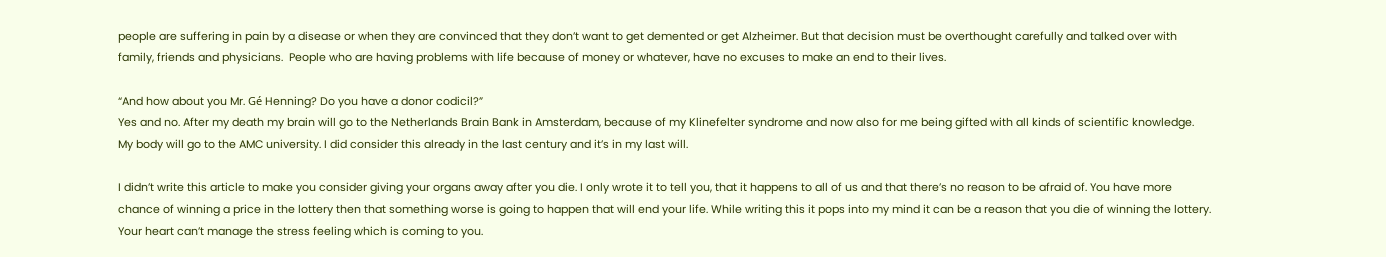people are suffering in pain by a disease or when they are convinced that they don’t want to get demented or get Alzheimer. But that decision must be overthought carefully and talked over with family, friends and physicians.  People who are having problems with life because of money or whatever, have no excuses to make an end to their lives.

“And how about you Mr. Gé Henning? Do you have a donor codicil?”
Yes and no. After my death my brain will go to the Netherlands Brain Bank in Amsterdam, because of my Klinefelter syndrome and now also for me being gifted with all kinds of scientific knowledge.  My body will go to the AMC university. I did consider this already in the last century and it’s in my last will.

I didn’t write this article to make you consider giving your organs away after you die. I only wrote it to tell you, that it happens to all of us and that there’s no reason to be afraid of. You have more chance of winning a price in the lottery then that something worse is going to happen that will end your life. While writing this it pops into my mind it can be a reason that you die of winning the lottery. Your heart can’t manage the stress feeling which is coming to you.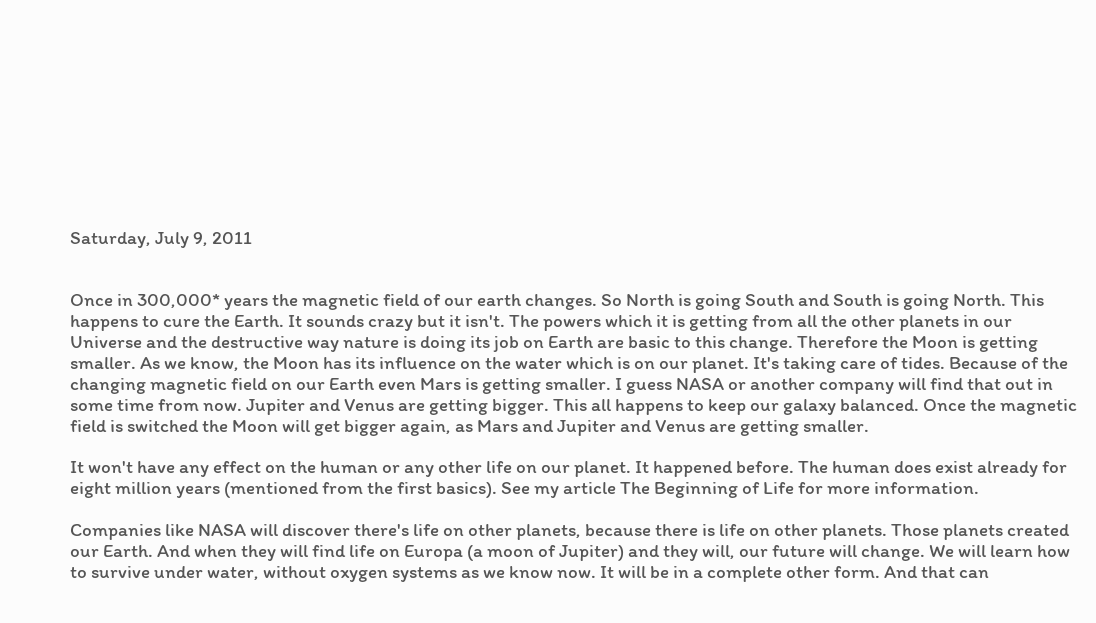Saturday, July 9, 2011


Once in 300,000* years the magnetic field of our earth changes. So North is going South and South is going North. This happens to cure the Earth. It sounds crazy but it isn't. The powers which it is getting from all the other planets in our Universe and the destructive way nature is doing its job on Earth are basic to this change. Therefore the Moon is getting smaller. As we know, the Moon has its influence on the water which is on our planet. It's taking care of tides. Because of the changing magnetic field on our Earth even Mars is getting smaller. I guess NASA or another company will find that out in some time from now. Jupiter and Venus are getting bigger. This all happens to keep our galaxy balanced. Once the magnetic field is switched the Moon will get bigger again, as Mars and Jupiter and Venus are getting smaller.

It won't have any effect on the human or any other life on our planet. It happened before. The human does exist already for eight million years (mentioned from the first basics). See my article The Beginning of Life for more information.

Companies like NASA will discover there's life on other planets, because there is life on other planets. Those planets created our Earth. And when they will find life on Europa (a moon of Jupiter) and they will, our future will change. We will learn how to survive under water, without oxygen systems as we know now. It will be in a complete other form. And that can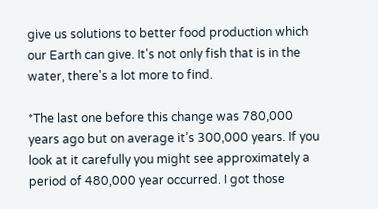give us solutions to better food production which our Earth can give. It's not only fish that is in the water, there's a lot more to find.

*The last one before this change was 780,000 years ago but on average it’s 300,000 years. If you look at it carefully you might see approximately a period of 480,000 year occurred. I got those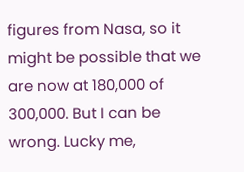figures from Nasa, so it might be possible that we are now at 180,000 of 300,000. But I can be wrong. Lucky me,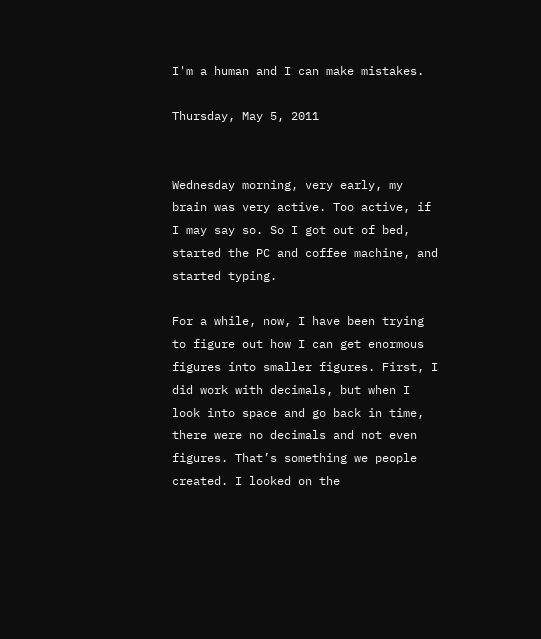I'm a human and I can make mistakes.

Thursday, May 5, 2011


Wednesday morning, very early, my brain was very active. Too active, if I may say so. So I got out of bed, started the PC and coffee machine, and started typing.

For a while, now, I have been trying to figure out how I can get enormous figures into smaller figures. First, I did work with decimals, but when I look into space and go back in time, there were no decimals and not even figures. That’s something we people created. I looked on the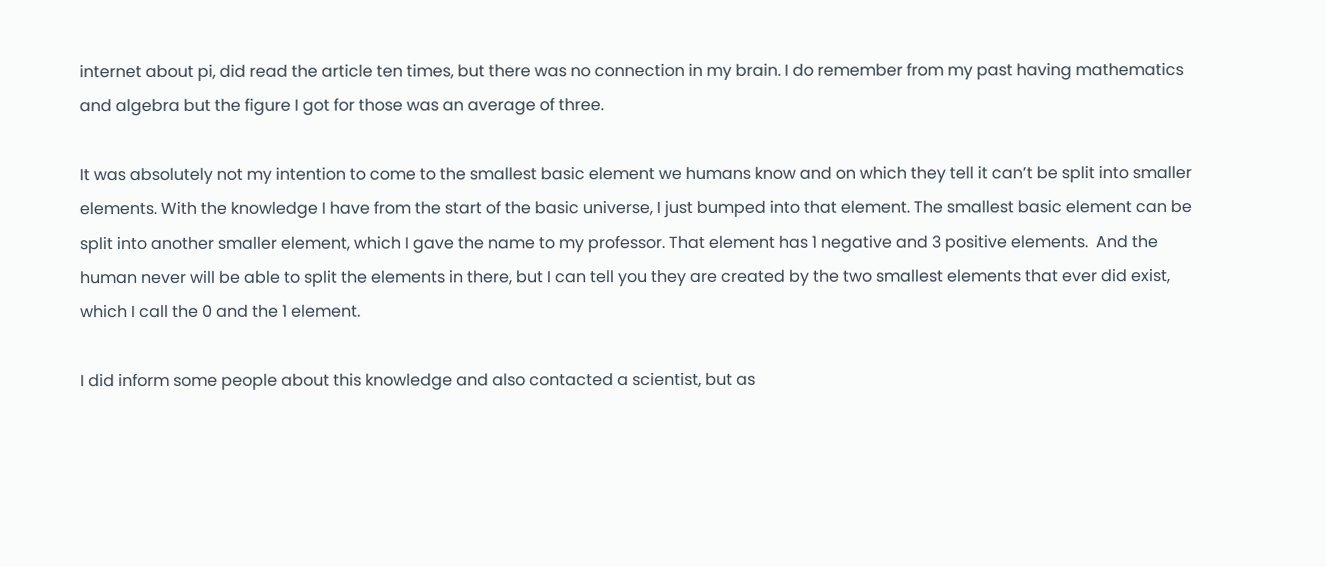internet about pi, did read the article ten times, but there was no connection in my brain. I do remember from my past having mathematics and algebra but the figure I got for those was an average of three.

It was absolutely not my intention to come to the smallest basic element we humans know and on which they tell it can’t be split into smaller elements. With the knowledge I have from the start of the basic universe, I just bumped into that element. The smallest basic element can be split into another smaller element, which I gave the name to my professor. That element has 1 negative and 3 positive elements.  And the human never will be able to split the elements in there, but I can tell you they are created by the two smallest elements that ever did exist, which I call the 0 and the 1 element.

I did inform some people about this knowledge and also contacted a scientist, but as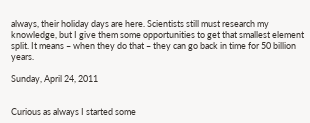always, their holiday days are here. Scientists still must research my knowledge, but I give them some opportunities to get that smallest element split. It means – when they do that – they can go back in time for 50 billion years.

Sunday, April 24, 2011


Curious as always I started some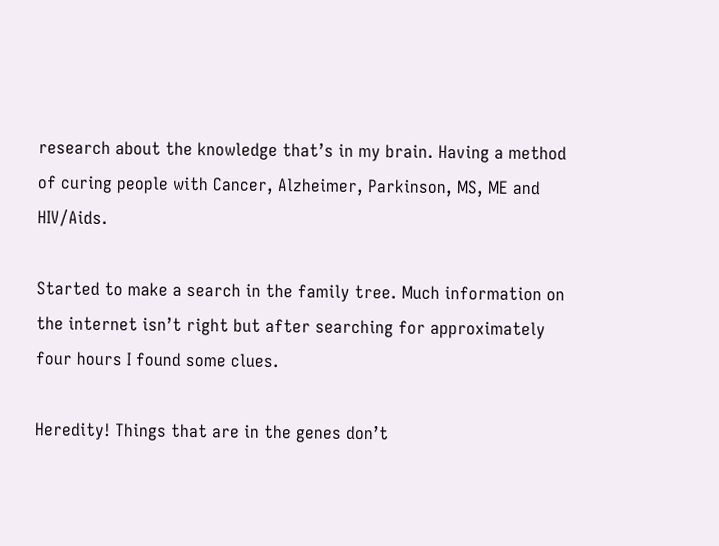research about the knowledge that’s in my brain. Having a method of curing people with Cancer, Alzheimer, Parkinson, MS, ME and HIV/Aids.

Started to make a search in the family tree. Much information on the internet isn’t right but after searching for approximately four hours I found some clues.

Heredity! Things that are in the genes don’t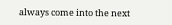always come into the next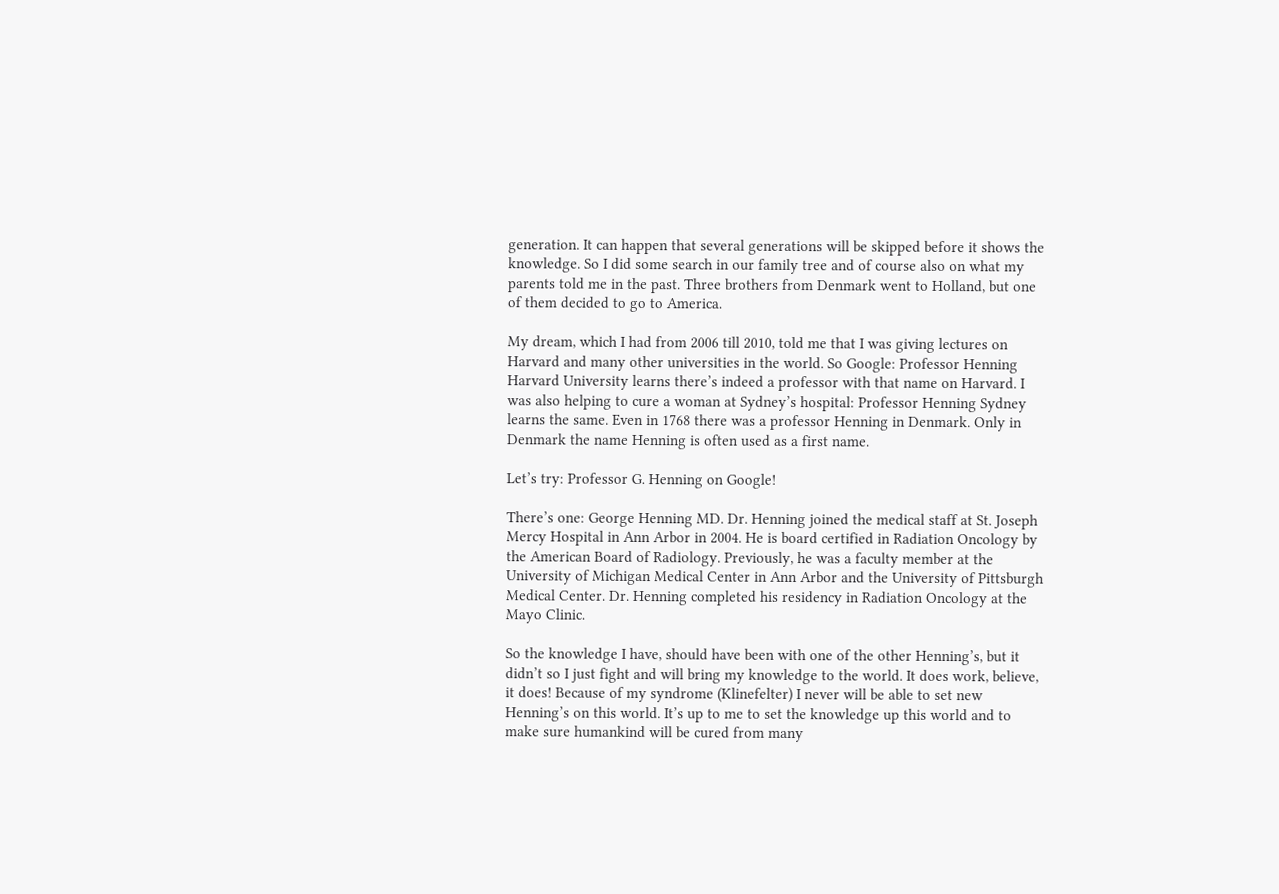generation. It can happen that several generations will be skipped before it shows the knowledge. So I did some search in our family tree and of course also on what my parents told me in the past. Three brothers from Denmark went to Holland, but one of them decided to go to America.

My dream, which I had from 2006 till 2010, told me that I was giving lectures on Harvard and many other universities in the world. So Google: Professor Henning Harvard University learns there’s indeed a professor with that name on Harvard. I was also helping to cure a woman at Sydney’s hospital: Professor Henning Sydney learns the same. Even in 1768 there was a professor Henning in Denmark. Only in Denmark the name Henning is often used as a first name.

Let’s try: Professor G. Henning on Google!

There’s one: George Henning MD. Dr. Henning joined the medical staff at St. Joseph Mercy Hospital in Ann Arbor in 2004. He is board certified in Radiation Oncology by the American Board of Radiology. Previously, he was a faculty member at the University of Michigan Medical Center in Ann Arbor and the University of Pittsburgh Medical Center. Dr. Henning completed his residency in Radiation Oncology at the Mayo Clinic.

So the knowledge I have, should have been with one of the other Henning’s, but it didn’t so I just fight and will bring my knowledge to the world. It does work, believe, it does! Because of my syndrome (Klinefelter) I never will be able to set new Henning’s on this world. It’s up to me to set the knowledge up this world and to make sure humankind will be cured from many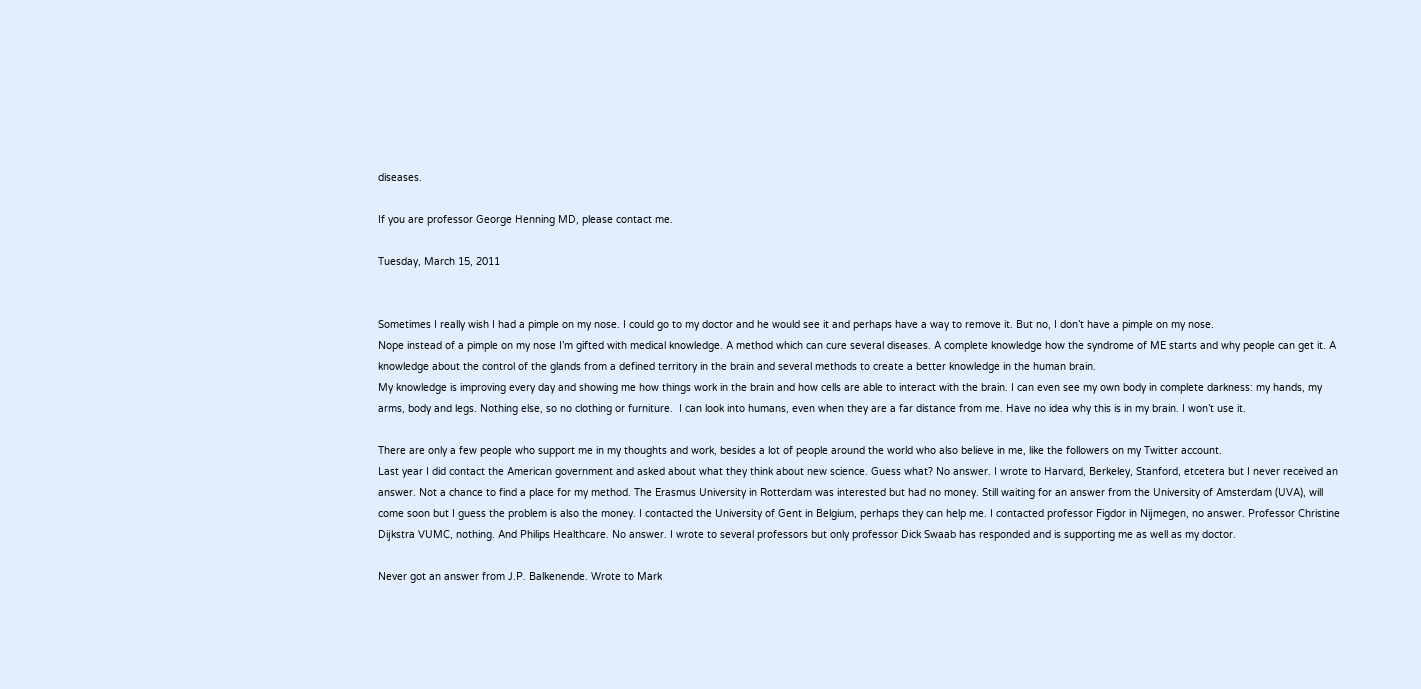diseases.

If you are professor George Henning MD, please contact me.

Tuesday, March 15, 2011


Sometimes I really wish I had a pimple on my nose. I could go to my doctor and he would see it and perhaps have a way to remove it. But no, I don’t have a pimple on my nose.
Nope instead of a pimple on my nose I’m gifted with medical knowledge. A method which can cure several diseases. A complete knowledge how the syndrome of ME starts and why people can get it. A knowledge about the control of the glands from a defined territory in the brain and several methods to create a better knowledge in the human brain.
My knowledge is improving every day and showing me how things work in the brain and how cells are able to interact with the brain. I can even see my own body in complete darkness: my hands, my arms, body and legs. Nothing else, so no clothing or furniture.  I can look into humans, even when they are a far distance from me. Have no idea why this is in my brain. I won’t use it.

There are only a few people who support me in my thoughts and work, besides a lot of people around the world who also believe in me, like the followers on my Twitter account.
Last year I did contact the American government and asked about what they think about new science. Guess what? No answer. I wrote to Harvard, Berkeley, Stanford, etcetera but I never received an answer. Not a chance to find a place for my method. The Erasmus University in Rotterdam was interested but had no money. Still waiting for an answer from the University of Amsterdam (UVA), will come soon but I guess the problem is also the money. I contacted the University of Gent in Belgium, perhaps they can help me. I contacted professor Figdor in Nijmegen, no answer. Professor Christine Dijkstra VUMC, nothing. And Philips Healthcare. No answer. I wrote to several professors but only professor Dick Swaab has responded and is supporting me as well as my doctor.

Never got an answer from J.P. Balkenende. Wrote to Mark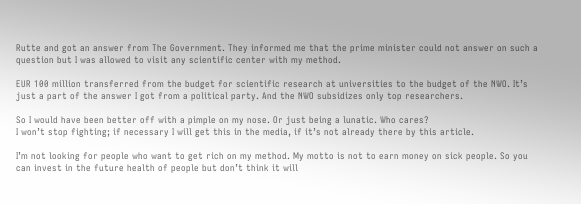Rutte and got an answer from The Government. They informed me that the prime minister could not answer on such a question but I was allowed to visit any scientific center with my method.

EUR 100 million transferred from the budget for scientific research at universities to the budget of the NWO. It’s just a part of the answer I got from a political party. And the NWO subsidizes only top researchers.

So I would have been better off with a pimple on my nose. Or just being a lunatic. Who cares?
I won’t stop fighting; if necessary I will get this in the media, if it’s not already there by this article.

I’m not looking for people who want to get rich on my method. My motto is not to earn money on sick people. So you can invest in the future health of people but don’t think it will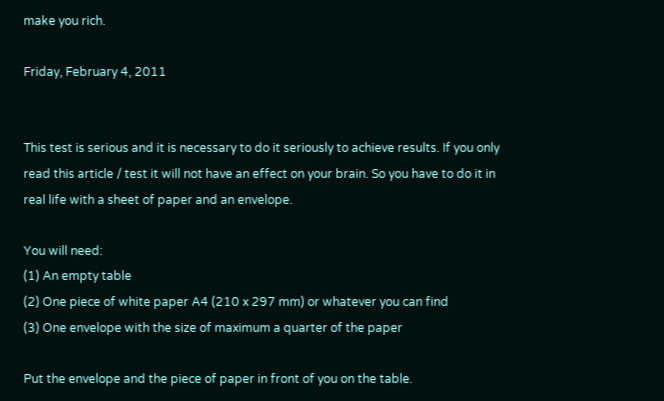make you rich.

Friday, February 4, 2011


This test is serious and it is necessary to do it seriously to achieve results. If you only read this article / test it will not have an effect on your brain. So you have to do it in real life with a sheet of paper and an envelope.

You will need:
(1) An empty table
(2) One piece of white paper A4 (210 x 297 mm) or whatever you can find
(3) One envelope with the size of maximum a quarter of the paper

Put the envelope and the piece of paper in front of you on the table.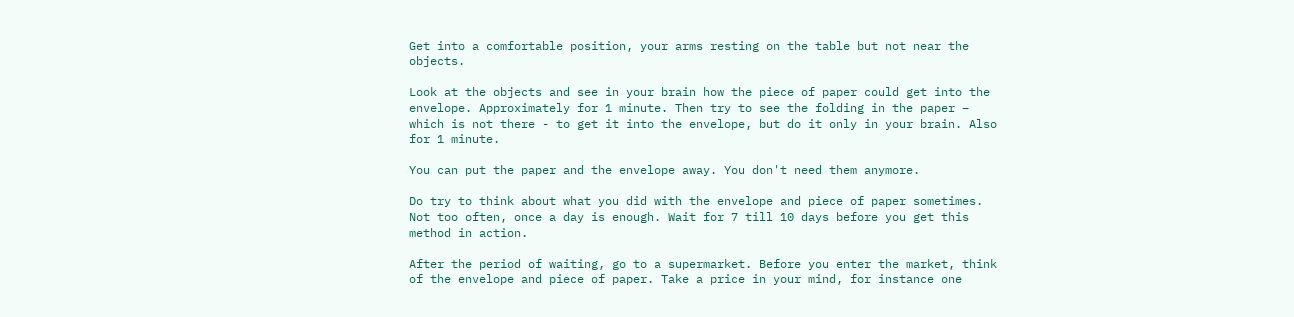Get into a comfortable position, your arms resting on the table but not near the objects.

Look at the objects and see in your brain how the piece of paper could get into the envelope. Approximately for 1 minute. Then try to see the folding in the paper – which is not there - to get it into the envelope, but do it only in your brain. Also for 1 minute.

You can put the paper and the envelope away. You don't need them anymore.

Do try to think about what you did with the envelope and piece of paper sometimes. Not too often, once a day is enough. Wait for 7 till 10 days before you get this method in action.

After the period of waiting, go to a supermarket. Before you enter the market, think of the envelope and piece of paper. Take a price in your mind, for instance one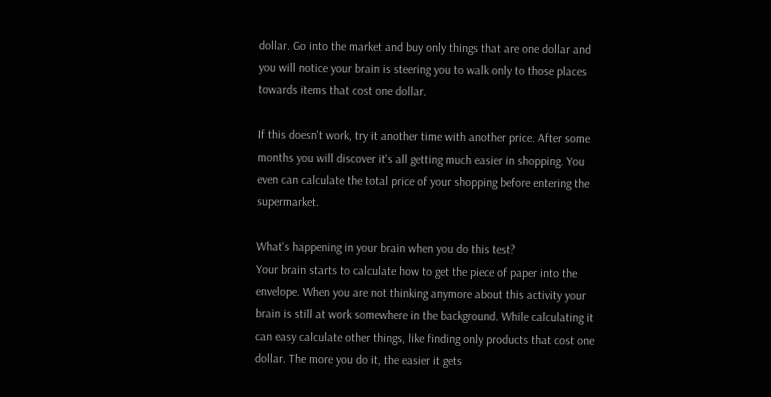dollar. Go into the market and buy only things that are one dollar and you will notice your brain is steering you to walk only to those places towards items that cost one dollar.

If this doesn't work, try it another time with another price. After some months you will discover it's all getting much easier in shopping. You even can calculate the total price of your shopping before entering the supermarket.

What's happening in your brain when you do this test?
Your brain starts to calculate how to get the piece of paper into the envelope. When you are not thinking anymore about this activity your brain is still at work somewhere in the background. While calculating it can easy calculate other things, like finding only products that cost one dollar. The more you do it, the easier it gets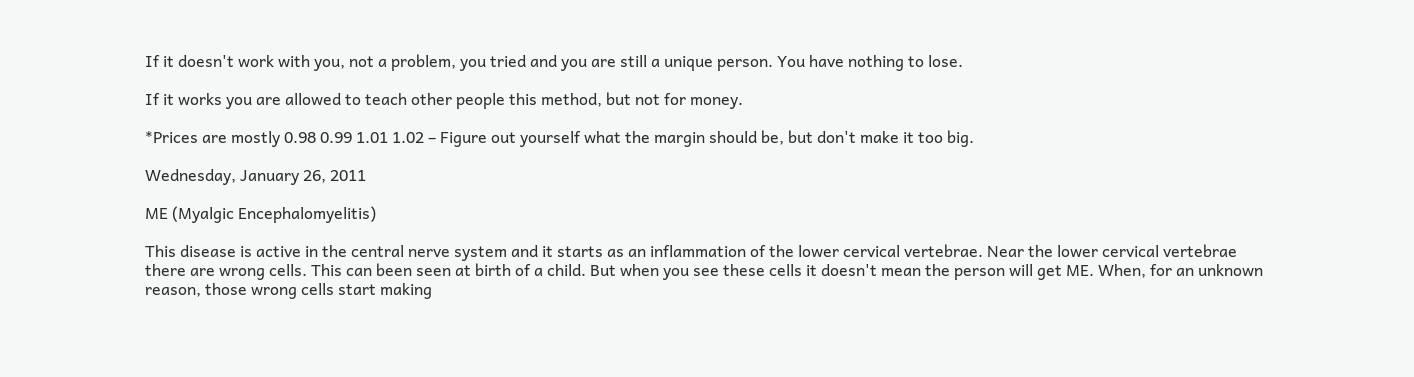If it doesn't work with you, not a problem, you tried and you are still a unique person. You have nothing to lose.

If it works you are allowed to teach other people this method, but not for money.

*Prices are mostly 0.98 0.99 1.01 1.02 – Figure out yourself what the margin should be, but don't make it too big.

Wednesday, January 26, 2011

ME (Myalgic Encephalomyelitis)

This disease is active in the central nerve system and it starts as an inflammation of the lower cervical vertebrae. Near the lower cervical vertebrae there are wrong cells. This can been seen at birth of a child. But when you see these cells it doesn't mean the person will get ME. When, for an unknown reason, those wrong cells start making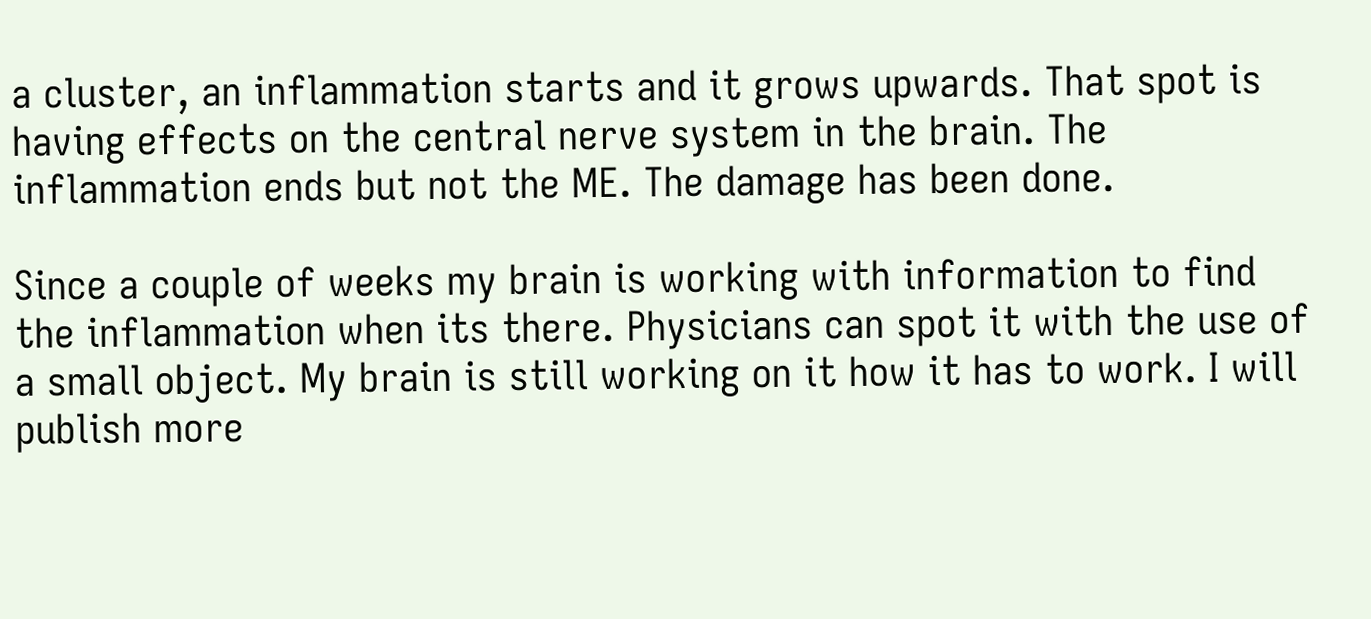a cluster, an inflammation starts and it grows upwards. That spot is having effects on the central nerve system in the brain. The inflammation ends but not the ME. The damage has been done.

Since a couple of weeks my brain is working with information to find the inflammation when its there. Physicians can spot it with the use of a small object. My brain is still working on it how it has to work. I will publish more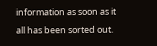information as soon as it all has been sorted out.